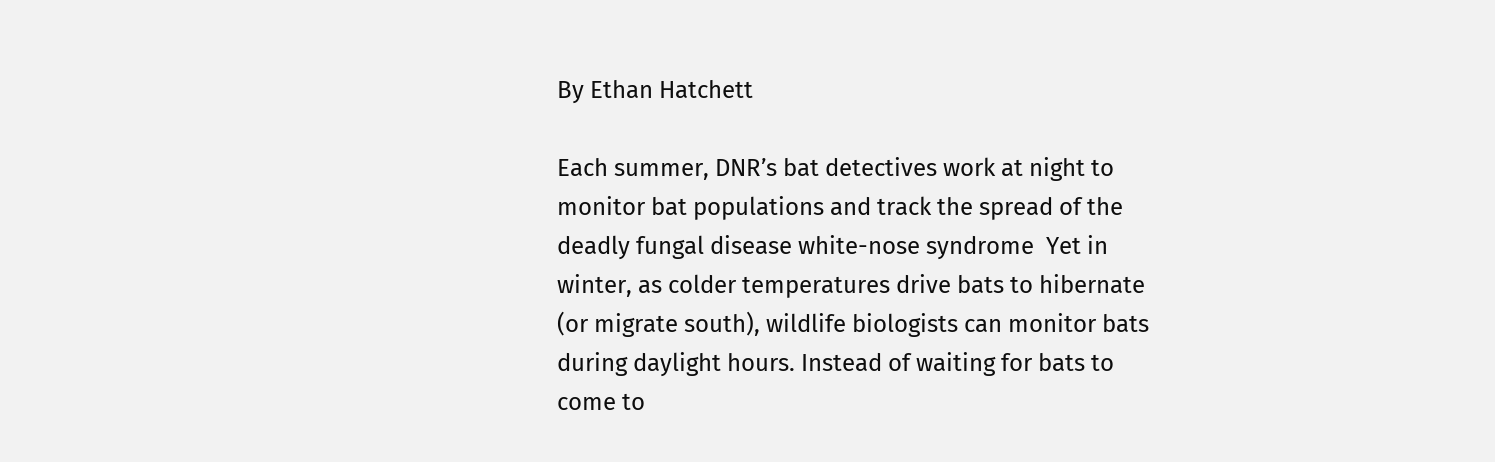By Ethan Hatchett

Each summer, DNR’s bat detectives work at night to monitor bat populations and track the spread of the deadly fungal disease white-nose syndrome  Yet in winter, as colder temperatures drive bats to hibernate (or migrate south), wildlife biologists can monitor bats during daylight hours. Instead of waiting for bats to come to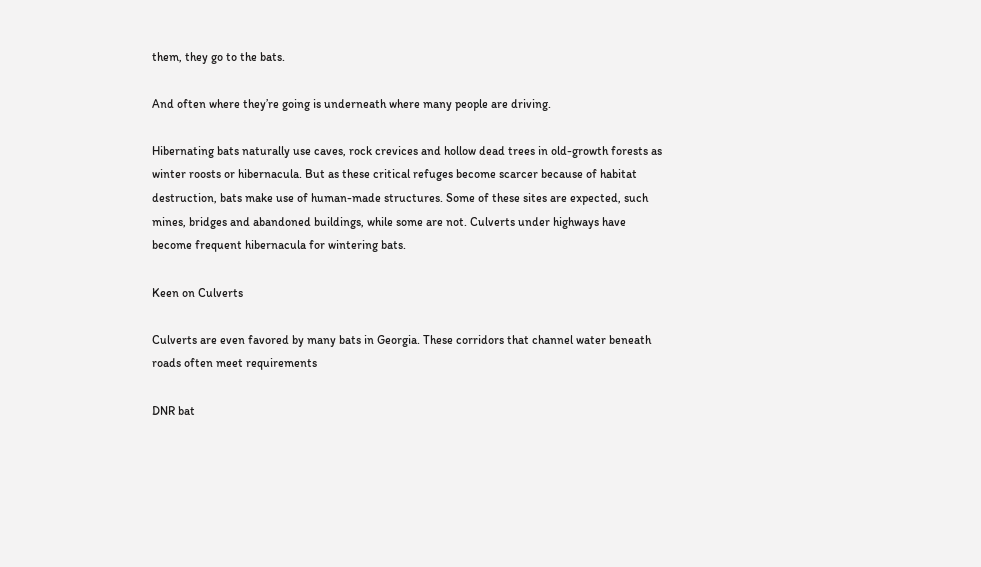them, they go to the bats.

And often where they’re going is underneath where many people are driving.

Hibernating bats naturally use caves, rock crevices and hollow dead trees in old-growth forests as winter roosts or hibernacula. But as these critical refuges become scarcer because of habitat destruction, bats make use of human-made structures. Some of these sites are expected, such mines, bridges and abandoned buildings, while some are not. Culverts under highways have become frequent hibernacula for wintering bats.

Keen on Culverts

Culverts are even favored by many bats in Georgia. These corridors that channel water beneath roads often meet requirements

DNR bat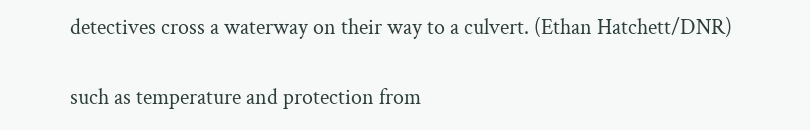detectives cross a waterway on their way to a culvert. (Ethan Hatchett/DNR)

such as temperature and protection from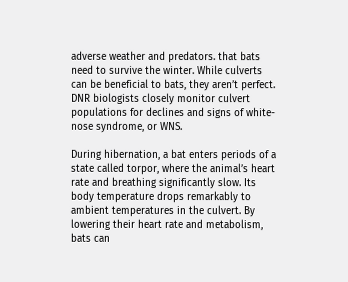adverse weather and predators. that bats need to survive the winter. While culverts can be beneficial to bats, they aren’t perfect. DNR biologists closely monitor culvert populations for declines and signs of white-nose syndrome, or WNS.

During hibernation, a bat enters periods of a state called torpor, where the animal’s heart rate and breathing significantly slow. Its body temperature drops remarkably to ambient temperatures in the culvert. By lowering their heart rate and metabolism, bats can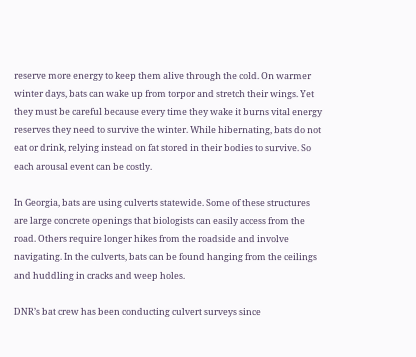reserve more energy to keep them alive through the cold. On warmer winter days, bats can wake up from torpor and stretch their wings. Yet they must be careful because every time they wake it burns vital energy reserves they need to survive the winter. While hibernating, bats do not eat or drink, relying instead on fat stored in their bodies to survive. So each arousal event can be costly.

In Georgia, bats are using culverts statewide. Some of these structures are large concrete openings that biologists can easily access from the road. Others require longer hikes from the roadside and involve navigating. In the culverts, bats can be found hanging from the ceilings and huddling in cracks and weep holes.

DNR’s bat crew has been conducting culvert surveys since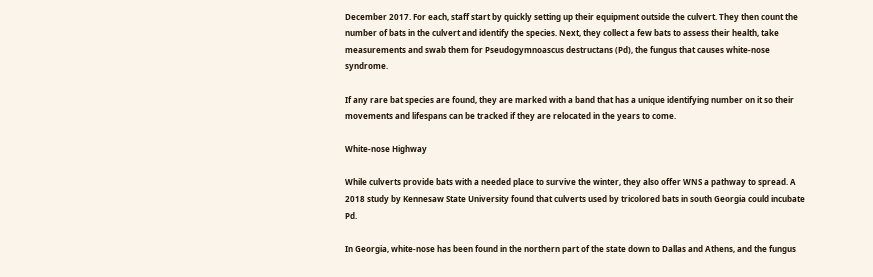December 2017. For each, staff start by quickly setting up their equipment outside the culvert. They then count the number of bats in the culvert and identify the species. Next, they collect a few bats to assess their health, take measurements and swab them for Pseudogymnoascus destructans (Pd), the fungus that causes white-nose syndrome.

If any rare bat species are found, they are marked with a band that has a unique identifying number on it so their movements and lifespans can be tracked if they are relocated in the years to come.

White-nose Highway

While culverts provide bats with a needed place to survive the winter, they also offer WNS a pathway to spread. A 2018 study by Kennesaw State University found that culverts used by tricolored bats in south Georgia could incubate Pd.

In Georgia, white-nose has been found in the northern part of the state down to Dallas and Athens, and the fungus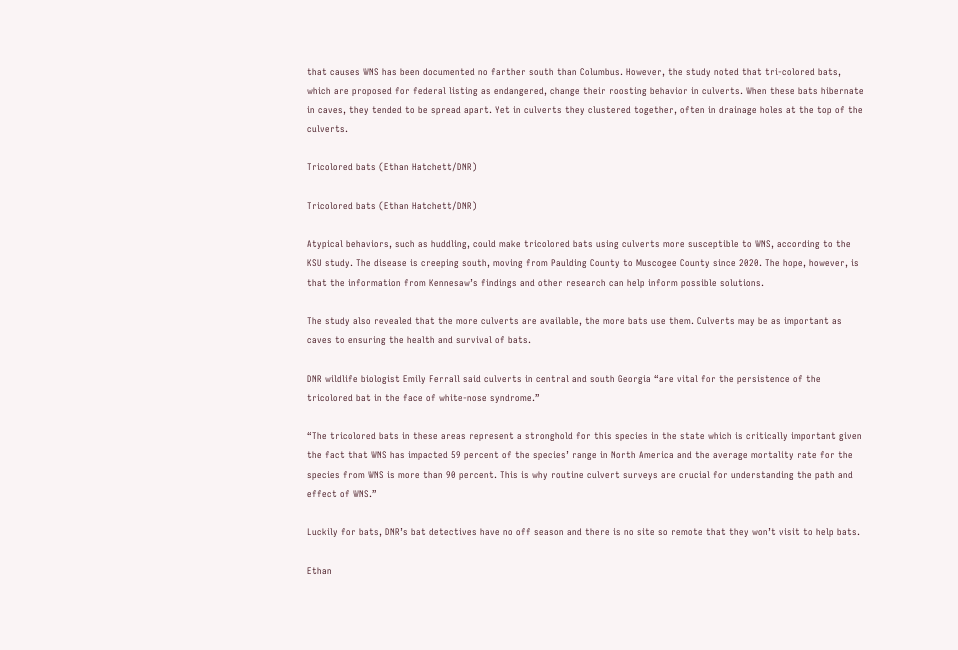that causes WNS has been documented no farther south than Columbus. However, the study noted that tri-colored bats, which are proposed for federal listing as endangered, change their roosting behavior in culverts. When these bats hibernate in caves, they tended to be spread apart. Yet in culverts they clustered together, often in drainage holes at the top of the culverts.

Tricolored bats (Ethan Hatchett/DNR)

Tricolored bats (Ethan Hatchett/DNR)

Atypical behaviors, such as huddling, could make tricolored bats using culverts more susceptible to WNS, according to the KSU study. The disease is creeping south, moving from Paulding County to Muscogee County since 2020. The hope, however, is that the information from Kennesaw’s findings and other research can help inform possible solutions.

The study also revealed that the more culverts are available, the more bats use them. Culverts may be as important as caves to ensuring the health and survival of bats.

DNR wildlife biologist Emily Ferrall said culverts in central and south Georgia “are vital for the persistence of the tricolored bat in the face of white-nose syndrome.”

“The tricolored bats in these areas represent a stronghold for this species in the state which is critically important given the fact that WNS has impacted 59 percent of the species’ range in North America and the average mortality rate for the species from WNS is more than 90 percent. This is why routine culvert surveys are crucial for understanding the path and effect of WNS.”

Luckily for bats, DNR’s bat detectives have no off season and there is no site so remote that they won’t visit to help bats.

Ethan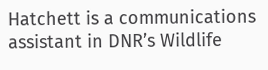Hatchett is a communications assistant in DNR’s Wildlife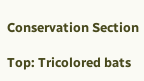Conservation Section

Top: Tricolored bats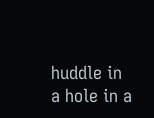huddle in a hole in a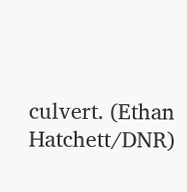culvert. (Ethan Hatchett/DNR)